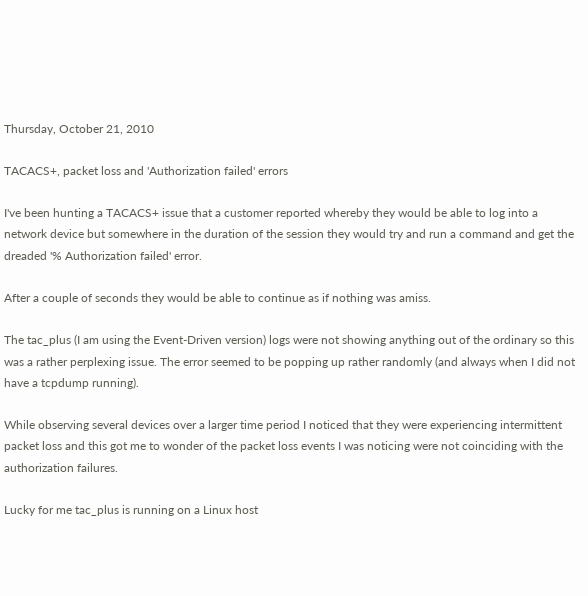Thursday, October 21, 2010

TACACS+, packet loss and 'Authorization failed' errors

I've been hunting a TACACS+ issue that a customer reported whereby they would be able to log into a network device but somewhere in the duration of the session they would try and run a command and get the dreaded '% Authorization failed' error.

After a couple of seconds they would be able to continue as if nothing was amiss.

The tac_plus (I am using the Event-Driven version) logs were not showing anything out of the ordinary so this was a rather perplexing issue. The error seemed to be popping up rather randomly (and always when I did not have a tcpdump running).

While observing several devices over a larger time period I noticed that they were experiencing intermittent packet loss and this got me to wonder of the packet loss events I was noticing were not coinciding with the authorization failures.

Lucky for me tac_plus is running on a Linux host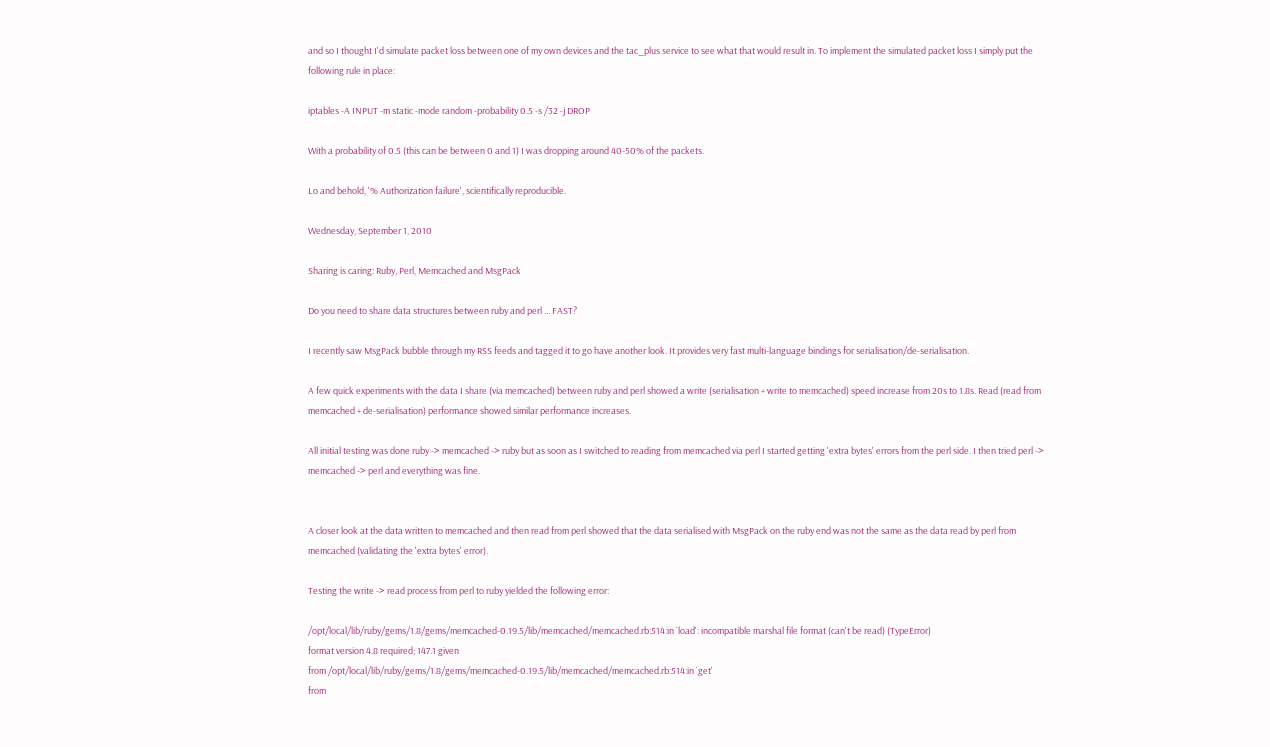and so I thought I'd simulate packet loss between one of my own devices and the tac_plus service to see what that would result in. To implement the simulated packet loss I simply put the following rule in place:

iptables -A INPUT -m static -mode random -probability 0.5 -s /32 -j DROP

With a probability of 0.5 (this can be between 0 and 1) I was dropping around 40-50% of the packets.

Lo and behold, '% Authorization failure', scientifically reproducible.

Wednesday, September 1, 2010

Sharing is caring: Ruby, Perl, Memcached and MsgPack

Do you need to share data structures between ruby and perl ... FAST?

I recently saw MsgPack bubble through my RSS feeds and tagged it to go have another look. It provides very fast multi-language bindings for serialisation/de-serialisation.

A few quick experiments with the data I share (via memcached) between ruby and perl showed a write (serialisation + write to memcached) speed increase from 20s to 1.8s. Read (read from memcached + de-serialisation) performance showed similar performance increases.

All initial testing was done ruby -> memcached -> ruby but as soon as I switched to reading from memcached via perl I started getting 'extra bytes' errors from the perl side. I then tried perl -> memcached -> perl and everything was fine.


A closer look at the data written to memcached and then read from perl showed that the data serialised with MsgPack on the ruby end was not the same as the data read by perl from memcached (validating the 'extra bytes' error).

Testing the write -> read process from perl to ruby yielded the following error:

/opt/local/lib/ruby/gems/1.8/gems/memcached-0.19.5/lib/memcached/memcached.rb:514:in `load': incompatible marshal file format (can't be read) (TypeError)
format version 4.8 required; 147.1 given
from /opt/local/lib/ruby/gems/1.8/gems/memcached-0.19.5/lib/memcached/memcached.rb:514:in `get'
from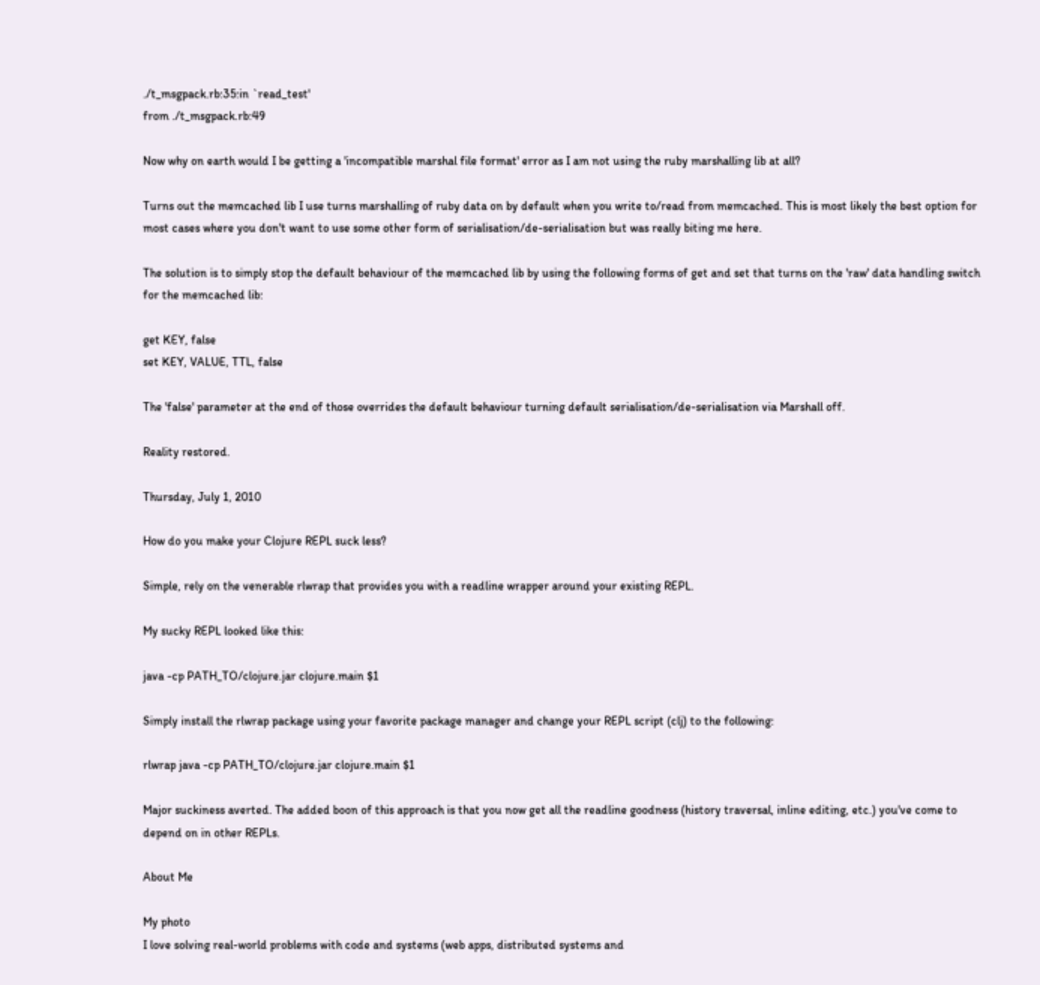./t_msgpack.rb:35:in `read_test'
from ./t_msgpack.rb:49

Now why on earth would I be getting a 'incompatible marshal file format' error as I am not using the ruby marshalling lib at all?

Turns out the memcached lib I use turns marshalling of ruby data on by default when you write to/read from memcached. This is most likely the best option for most cases where you don't want to use some other form of serialisation/de-serialisation but was really biting me here.

The solution is to simply stop the default behaviour of the memcached lib by using the following forms of get and set that turns on the 'raw' data handling switch for the memcached lib:

get KEY, false
set KEY, VALUE, TTL, false

The 'false' parameter at the end of those overrides the default behaviour turning default serialisation/de-serialisation via Marshall off.

Reality restored.

Thursday, July 1, 2010

How do you make your Clojure REPL suck less?

Simple, rely on the venerable rlwrap that provides you with a readline wrapper around your existing REPL.

My sucky REPL looked like this:

java -cp PATH_TO/clojure.jar clojure.main $1

Simply install the rlwrap package using your favorite package manager and change your REPL script (clj) to the following:

rlwrap java -cp PATH_TO/clojure.jar clojure.main $1

Major suckiness averted. The added boon of this approach is that you now get all the readline goodness (history traversal, inline editing, etc.) you've come to depend on in other REPLs.

About Me

My photo
I love solving real-world problems with code and systems (web apps, distributed systems and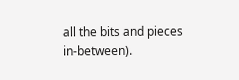all the bits and pieces in-between).